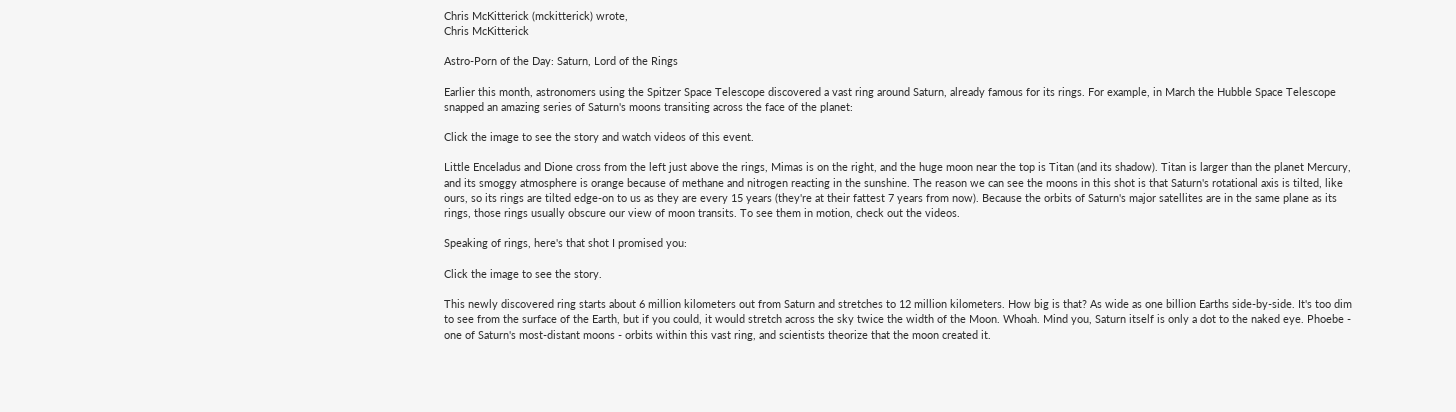Chris McKitterick (mckitterick) wrote,
Chris McKitterick

Astro-Porn of the Day: Saturn, Lord of the Rings

Earlier this month, astronomers using the Spitzer Space Telescope discovered a vast ring around Saturn, already famous for its rings. For example, in March the Hubble Space Telescope snapped an amazing series of Saturn's moons transiting across the face of the planet:

Click the image to see the story and watch videos of this event.

Little Enceladus and Dione cross from the left just above the rings, Mimas is on the right, and the huge moon near the top is Titan (and its shadow). Titan is larger than the planet Mercury, and its smoggy atmosphere is orange because of methane and nitrogen reacting in the sunshine. The reason we can see the moons in this shot is that Saturn's rotational axis is tilted, like ours, so its rings are tilted edge-on to us as they are every 15 years (they're at their fattest 7 years from now). Because the orbits of Saturn's major satellites are in the same plane as its rings, those rings usually obscure our view of moon transits. To see them in motion, check out the videos.

Speaking of rings, here's that shot I promised you:

Click the image to see the story.

This newly discovered ring starts about 6 million kilometers out from Saturn and stretches to 12 million kilometers. How big is that? As wide as one billion Earths side-by-side. It's too dim to see from the surface of the Earth, but if you could, it would stretch across the sky twice the width of the Moon. Whoah. Mind you, Saturn itself is only a dot to the naked eye. Phoebe - one of Saturn's most-distant moons - orbits within this vast ring, and scientists theorize that the moon created it.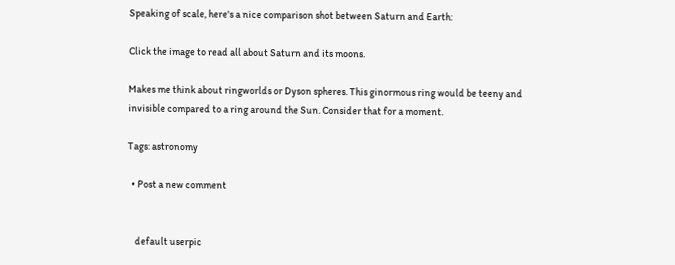Speaking of scale, here's a nice comparison shot between Saturn and Earth:

Click the image to read all about Saturn and its moons.

Makes me think about ringworlds or Dyson spheres. This ginormous ring would be teeny and invisible compared to a ring around the Sun. Consider that for a moment.

Tags: astronomy

  • Post a new comment


    default userpic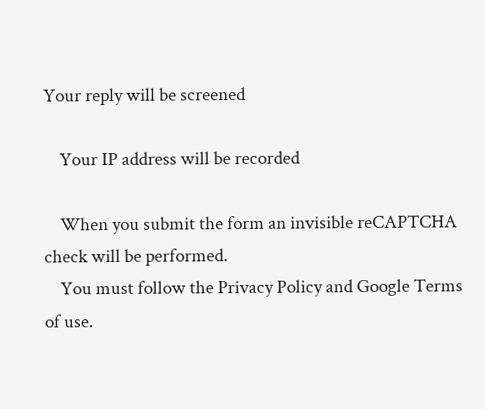Your reply will be screened

    Your IP address will be recorded

    When you submit the form an invisible reCAPTCHA check will be performed.
    You must follow the Privacy Policy and Google Terms of use.